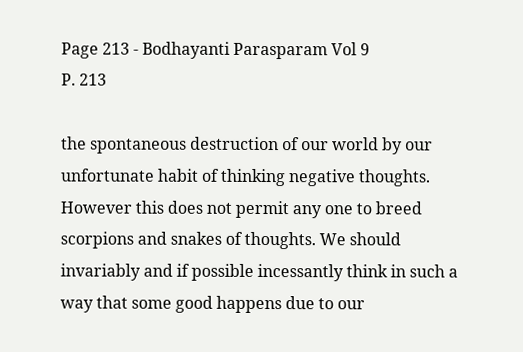Page 213 - Bodhayanti Parasparam Vol 9
P. 213

the spontaneous destruction of our world by our unfortunate habit of thinking negative thoughts. However this does not permit any one to breed scorpions and snakes of thoughts. We should invariably and if possible incessantly think in such a way that some good happens due to our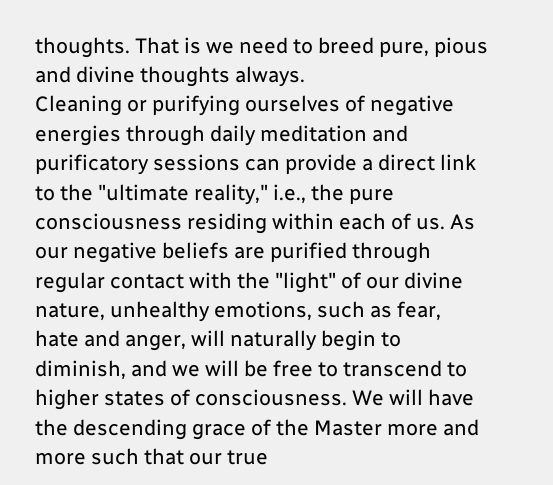thoughts. That is we need to breed pure, pious and divine thoughts always.
Cleaning or purifying ourselves of negative energies through daily meditation and purificatory sessions can provide a direct link to the "ultimate reality," i.e., the pure consciousness residing within each of us. As our negative beliefs are purified through regular contact with the "light" of our divine nature, unhealthy emotions, such as fear, hate and anger, will naturally begin to diminish, and we will be free to transcend to higher states of consciousness. We will have the descending grace of the Master more and more such that our true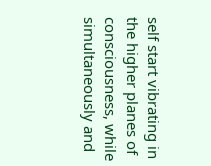self start vibrating in the higher planes of consciousness, while simultaneously and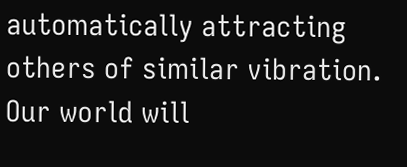automatically attracting others of similar vibration. Our world will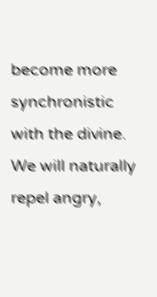become more synchronistic with the divine. We will naturally repel angry,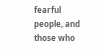fearful people, and those who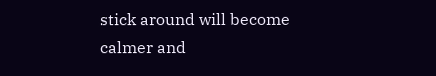stick around will become calmer and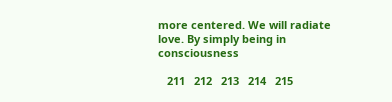more centered. We will radiate love. By simply being in consciousness

   211   212   213   214   215